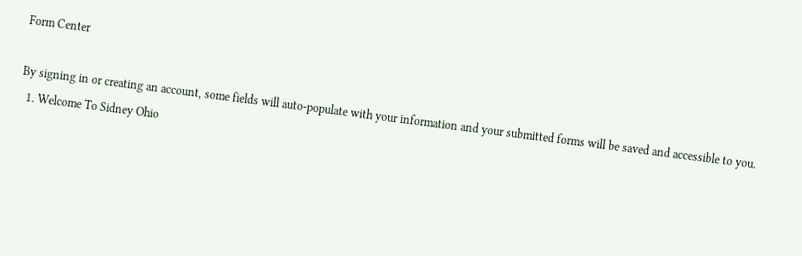Form Center

By signing in or creating an account, some fields will auto-populate with your information and your submitted forms will be saved and accessible to you.
  1. Welcome To Sidney Ohio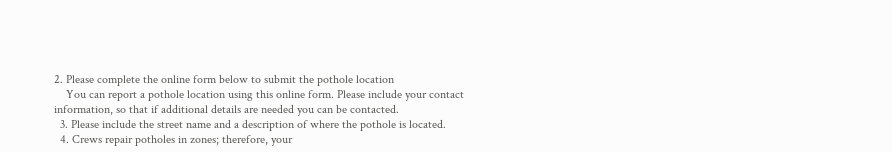2. Please complete the online form below to submit the pothole location
    You can report a pothole location using this online form. Please include your contact information, so that if additional details are needed you can be contacted.
  3. Please include the street name and a description of where the pothole is located.
  4. Crews repair potholes in zones; therefore, your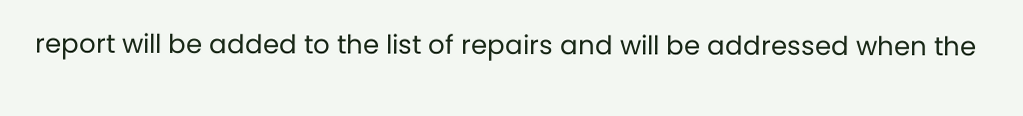report will be added to the list of repairs and will be addressed when the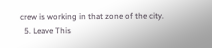crew is working in that zone of the city.
  5. Leave This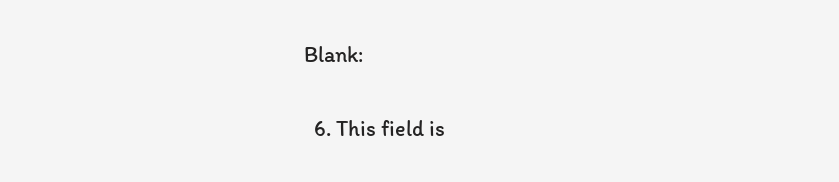Blank:

  6. This field is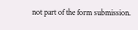not part of the form submission.